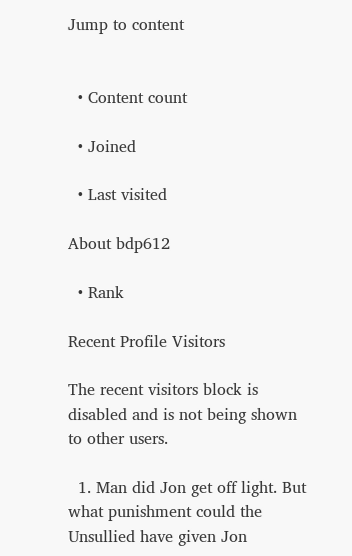Jump to content


  • Content count

  • Joined

  • Last visited

About bdp612

  • Rank

Recent Profile Visitors

The recent visitors block is disabled and is not being shown to other users.

  1. Man did Jon get off light. But what punishment could the Unsullied have given Jon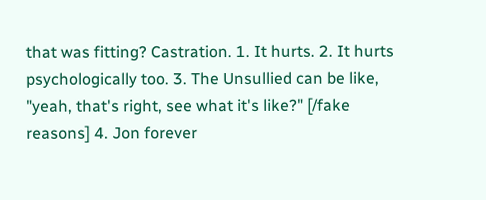that was fitting? Castration. 1. It hurts. 2. It hurts psychologically too. 3. The Unsullied can be like, "yeah, that's right, see what it's like?" [/fake reasons] 4. Jon forever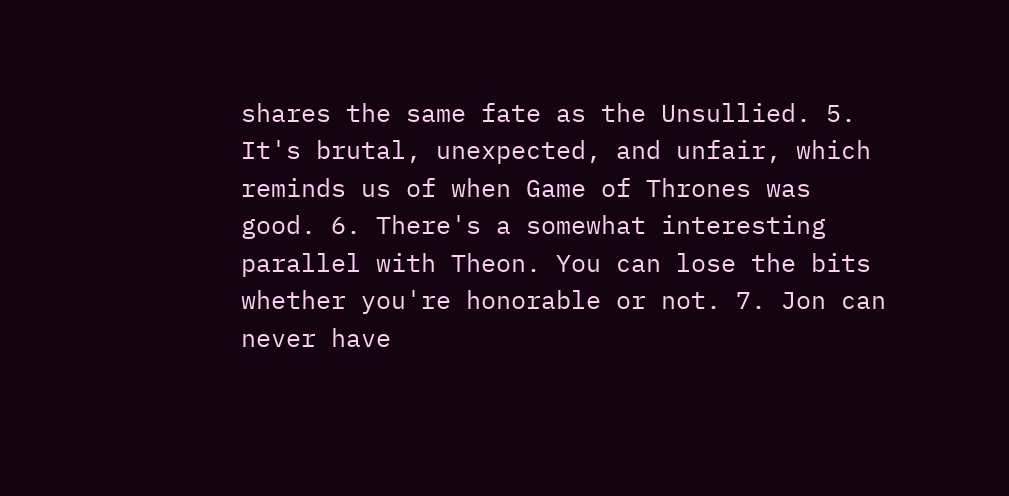shares the same fate as the Unsullied. 5. It's brutal, unexpected, and unfair, which reminds us of when Game of Thrones was good. 6. There's a somewhat interesting parallel with Theon. You can lose the bits whether you're honorable or not. 7. Jon can never have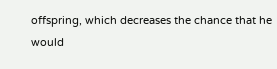offspring, which decreases the chance that he would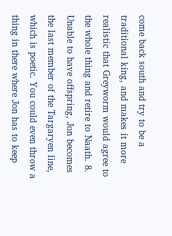come back south and try to be a traditional king, and makes it more realistic that Greyworm would agree to the whole thing and retire to Naath. 8. Unable to have offspring, Jon becomes the last member of the Targaryen line, which is poetic. You could even throw a thing in there where Jon has to keep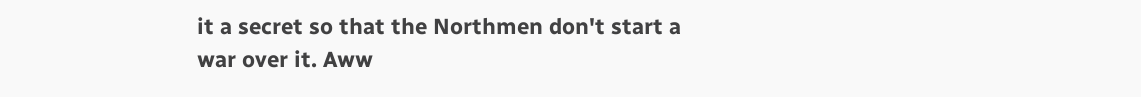it a secret so that the Northmen don't start a war over it. Aww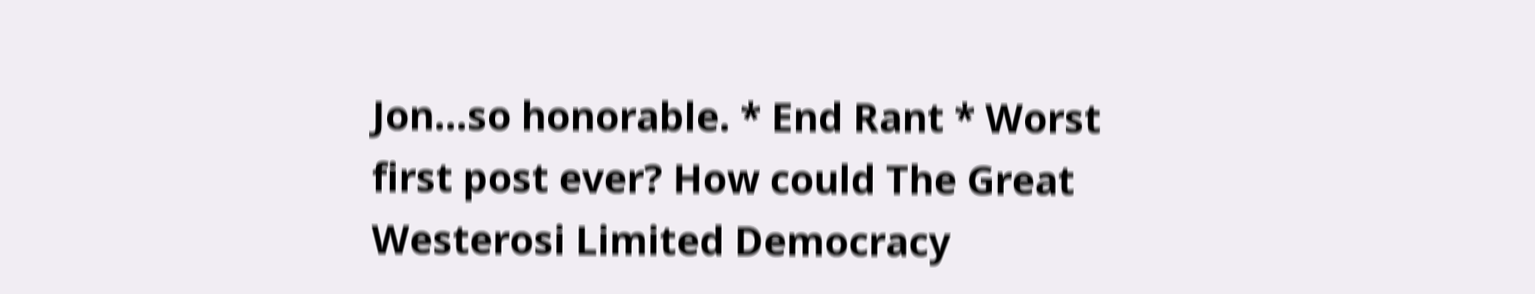Jon...so honorable. * End Rant * Worst first post ever? How could The Great Westerosi Limited Democracy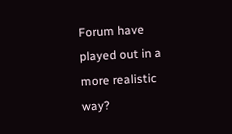Forum have played out in a more realistic way?